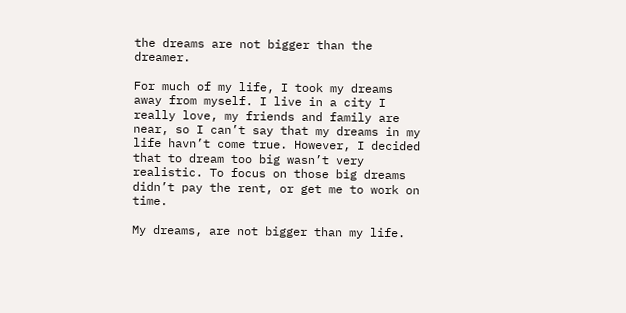the dreams are not bigger than the dreamer.

For much of my life, I took my dreams away from myself. I live in a city I really love, my friends and family are near, so I can’t say that my dreams in my life havn’t come true. However, I decided that to dream too big wasn’t very realistic. To focus on those big dreams didn’t pay the rent, or get me to work on time.

My dreams, are not bigger than my life.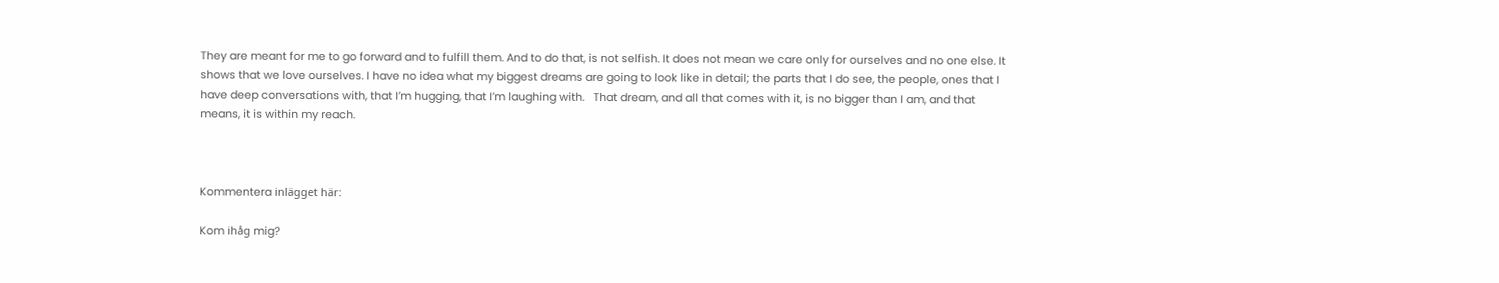They are meant for me to go forward and to fulfill them. And to do that, is not selfish. It does not mean we care only for ourselves and no one else. It shows that we love ourselves. I have no idea what my biggest dreams are going to look like in detail; the parts that I do see, the people, ones that I have deep conversations with, that I’m hugging, that I’m laughing with.   That dream, and all that comes with it, is no bigger than I am, and that means, it is within my reach.



Kommentera inlägget här:

Kom ihåg mig?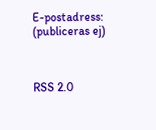E-postadress: (publiceras ej)



RSS 2.0